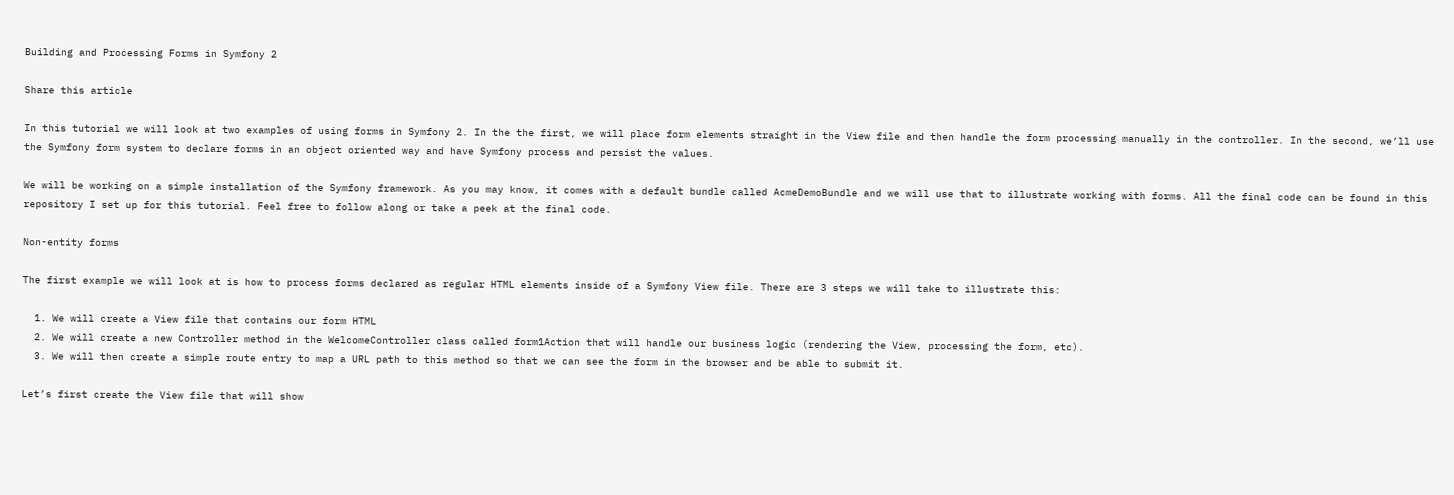Building and Processing Forms in Symfony 2

Share this article

In this tutorial we will look at two examples of using forms in Symfony 2. In the the first, we will place form elements straight in the View file and then handle the form processing manually in the controller. In the second, we’ll use the Symfony form system to declare forms in an object oriented way and have Symfony process and persist the values.

We will be working on a simple installation of the Symfony framework. As you may know, it comes with a default bundle called AcmeDemoBundle and we will use that to illustrate working with forms. All the final code can be found in this repository I set up for this tutorial. Feel free to follow along or take a peek at the final code.

Non-entity forms

The first example we will look at is how to process forms declared as regular HTML elements inside of a Symfony View file. There are 3 steps we will take to illustrate this:

  1. We will create a View file that contains our form HTML
  2. We will create a new Controller method in the WelcomeController class called form1Action that will handle our business logic (rendering the View, processing the form, etc).
  3. We will then create a simple route entry to map a URL path to this method so that we can see the form in the browser and be able to submit it.

Let’s first create the View file that will show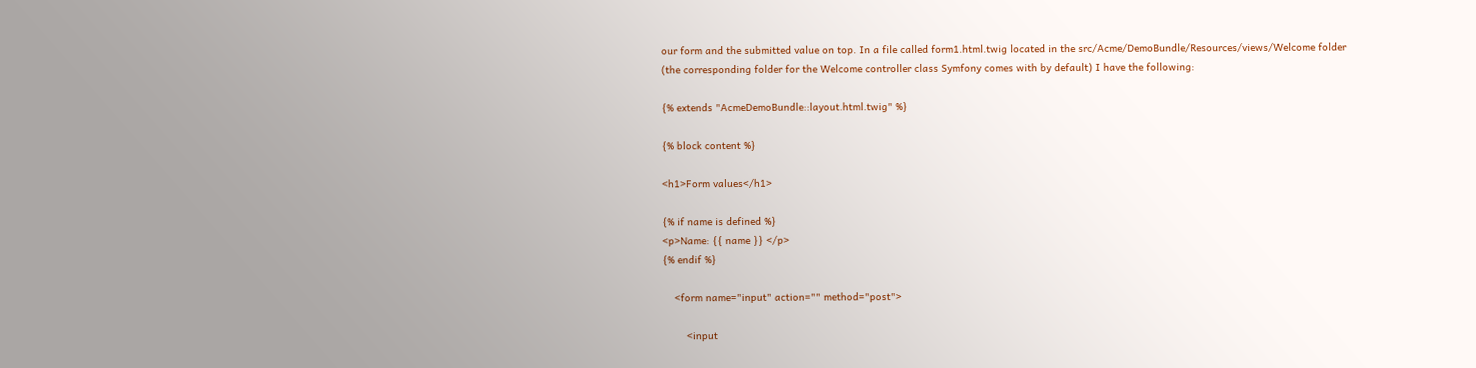our form and the submitted value on top. In a file called form1.html.twig located in the src/Acme/DemoBundle/Resources/views/Welcome folder (the corresponding folder for the Welcome controller class Symfony comes with by default) I have the following:

{% extends "AcmeDemoBundle::layout.html.twig" %}

{% block content %}

<h1>Form values</h1>

{% if name is defined %}
<p>Name: {{ name }} </p>
{% endif %}

    <form name="input" action="" method="post">

        <input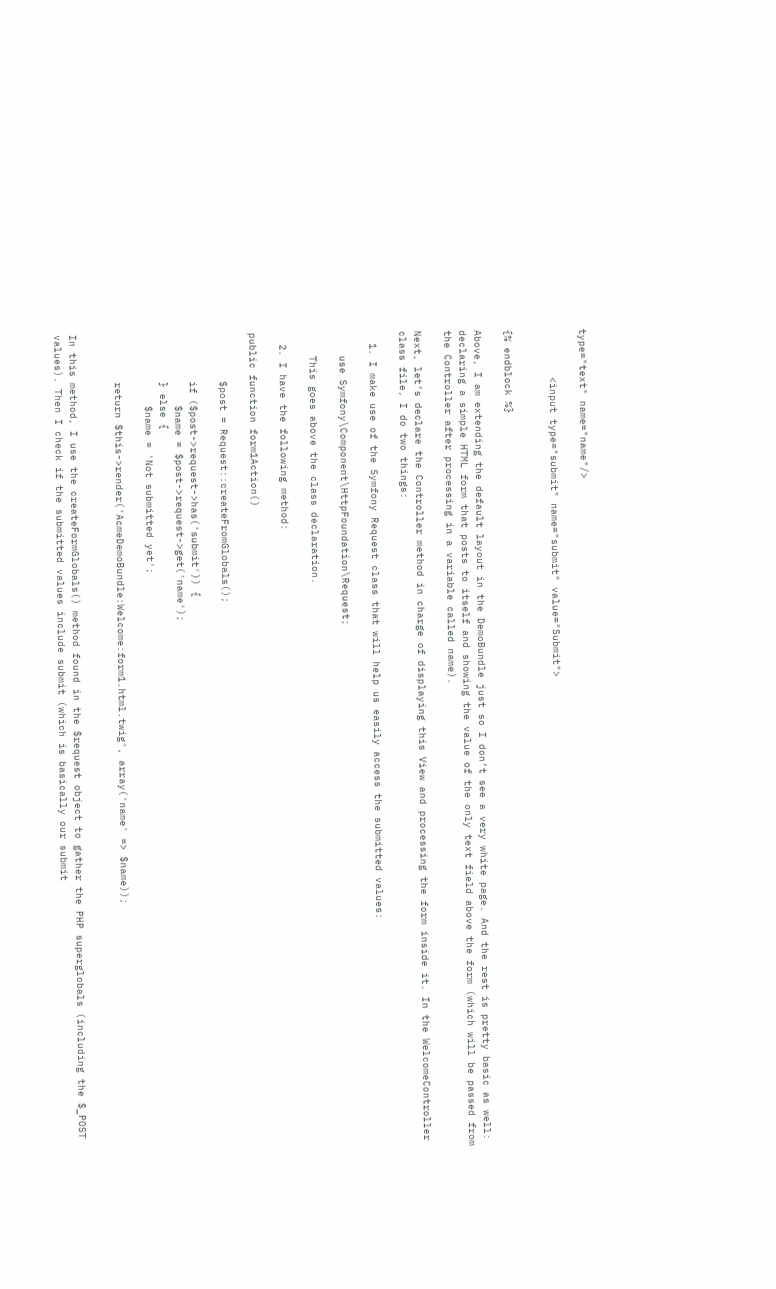type="text" name="name"/>

        <input type="submit" name="submit" value="Submit">


{% endblock %}

Above, I am extending the default layout in the DemoBundle just so I don’t see a very white page. And the rest is pretty basic as well: declaring a simple HTML form that posts to itself and showing the value of the only text field above the form (which will be passed from the Controller after processing in a variable called name).

Next, let’s declare the Controller method in charge of displaying this View and processing the form inside it. In the WelcomeController class file, I do two things:

  1. I make use of the Symfony Request class that will help us easily access the submitted values:

    use Symfony\Component\HttpFoundation\Request;

    This goes above the class declaration.

  2. I have the following method:

public function form1Action()

        $post = Request::createFromGlobals();

        if ($post->request->has('submit')) {
            $name = $post->request->get('name');
        } else {
            $name = 'Not submitted yet';

        return $this->render('AcmeDemoBundle:Welcome:form1.html.twig', array('name' => $name));


In this method, I use the createFormGlobals() method found in the $request object to gather the PHP superglobals (including the $_POST values). Then I check if the submitted values include submit (which is basically our submit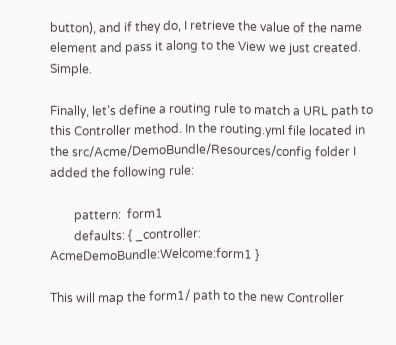button), and if they do, I retrieve the value of the name element and pass it along to the View we just created. Simple.

Finally, let’s define a routing rule to match a URL path to this Controller method. In the routing.yml file located in the src/Acme/DemoBundle/Resources/config folder I added the following rule:

        pattern:  form1
        defaults: { _controller: AcmeDemoBundle:Welcome:form1 }

This will map the form1/ path to the new Controller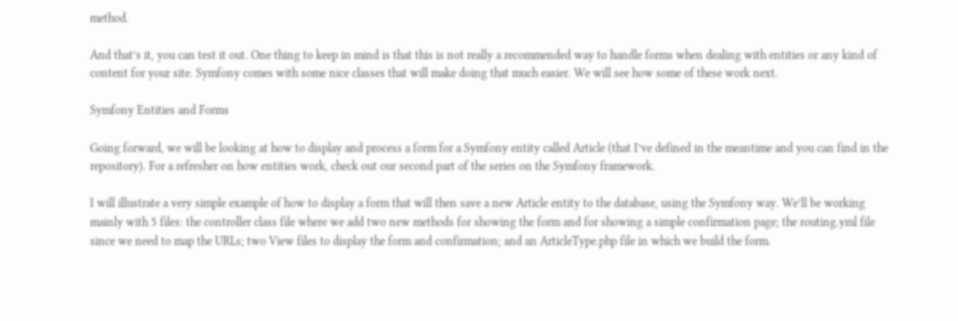method.

And that’s it, you can test it out. One thing to keep in mind is that this is not really a recommended way to handle forms when dealing with entities or any kind of content for your site. Symfony comes with some nice classes that will make doing that much easier. We will see how some of these work next.

Symfony Entities and Forms

Going forward, we will be looking at how to display and process a form for a Symfony entity called Article (that I’ve defined in the meantime and you can find in the repository). For a refresher on how entities work, check out our second part of the series on the Symfony framework.

I will illustrate a very simple example of how to display a form that will then save a new Article entity to the database, using the Symfony way. We’ll be working mainly with 5 files: the controller class file where we add two new methods for showing the form and for showing a simple confirmation page; the routing.yml file since we need to map the URLs; two View files to display the form and confirmation; and an ArticleType.php file in which we build the form.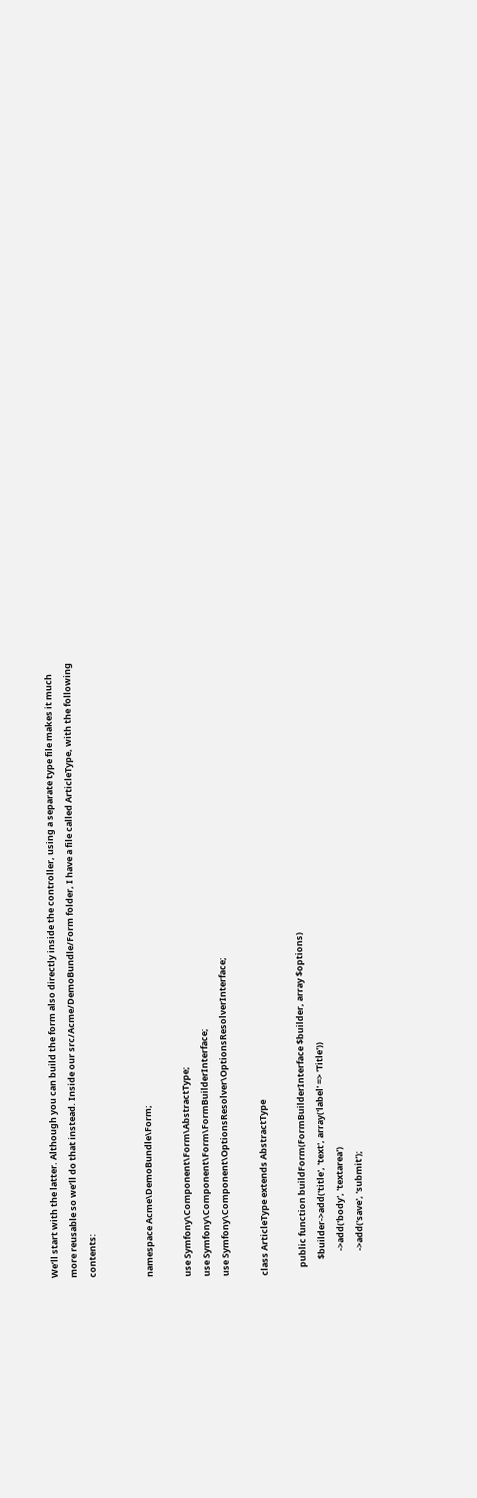We’ll start with the latter. Although you can build the form also directly inside the controller, using a separate type file makes it much more reusable so we’ll do that instead. Inside our src/Acme/DemoBundle/Form folder, I have a file called ArticleType, with the following contents:


namespace Acme\DemoBundle\Form;

use Symfony\Component\Form\AbstractType;
use Symfony\Component\Form\FormBuilderInterface;
use Symfony\Component\OptionsResolver\OptionsResolverInterface;

class ArticleType extends AbstractType

    public function buildForm(FormBuilderInterface $builder, array $options)
        $builder->add('title', 'text', array('label' => 'Title'))
            ->add('body', 'textarea')
            ->add('save', 'submit');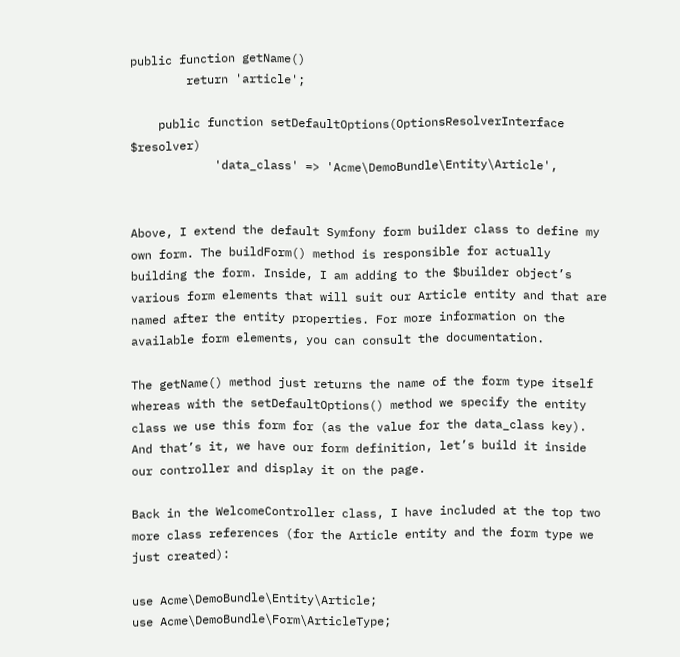public function getName()
        return 'article';

    public function setDefaultOptions(OptionsResolverInterface $resolver)
            'data_class' => 'Acme\DemoBundle\Entity\Article',


Above, I extend the default Symfony form builder class to define my own form. The buildForm() method is responsible for actually building the form. Inside, I am adding to the $builder object’s various form elements that will suit our Article entity and that are named after the entity properties. For more information on the available form elements, you can consult the documentation.

The getName() method just returns the name of the form type itself whereas with the setDefaultOptions() method we specify the entity class we use this form for (as the value for the data_class key). And that’s it, we have our form definition, let’s build it inside our controller and display it on the page.

Back in the WelcomeController class, I have included at the top two more class references (for the Article entity and the form type we just created):

use Acme\DemoBundle\Entity\Article;
use Acme\DemoBundle\Form\ArticleType;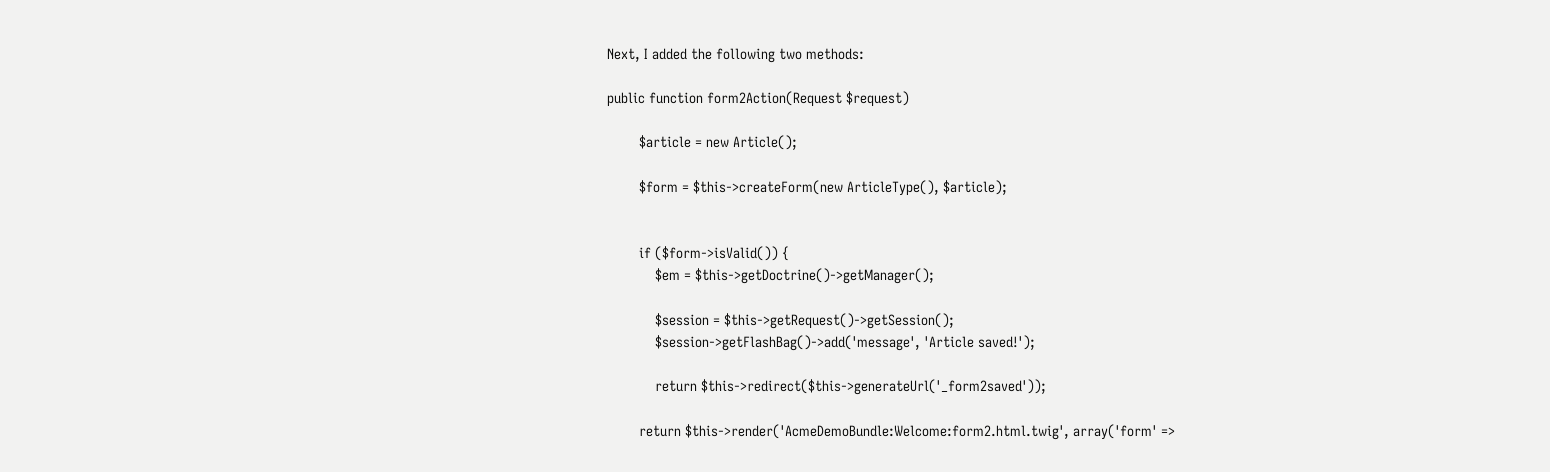Next, I added the following two methods:

public function form2Action(Request $request)

        $article = new Article();

        $form = $this->createForm(new ArticleType(), $article);


        if ($form->isValid()) {
            $em = $this->getDoctrine()->getManager();

            $session = $this->getRequest()->getSession();
            $session->getFlashBag()->add('message', 'Article saved!');

            return $this->redirect($this->generateUrl('_form2saved'));

        return $this->render('AcmeDemoBundle:Welcome:form2.html.twig', array('form' =>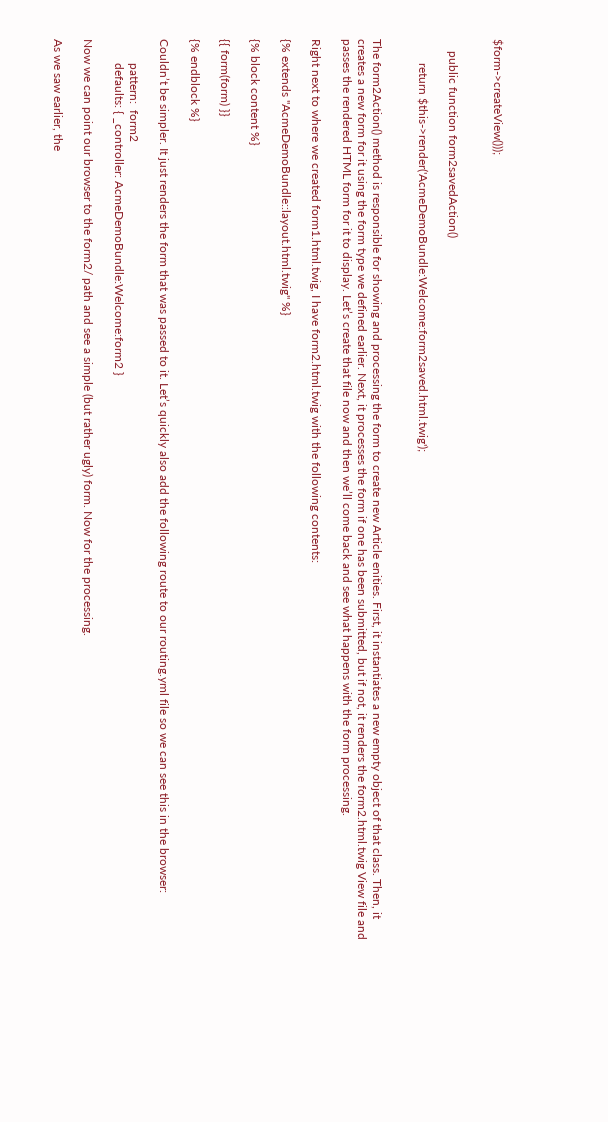$form->createView()));


    public function form2savedAction()

        return $this->render('AcmeDemoBundle:Welcome:form2saved.html.twig');


The form2Action() method is responsible for showing and processing the form to create new Article enities. First, it instantiates a new empty object of that class. Then, it creates a new form for it using the form type we defined earlier. Next, it processes the form if one has been submitted, but if not, it renders the form2.html.twig View file and passes the rendered HTML form for it to display. Let’s create that file now and then we’ll come back and see what happens with the form processing.

Right next to where we created form1.html.twig, I have form2.html.twig with the following contents:

{% extends "AcmeDemoBundle::layout.html.twig" %}

{% block content %}

{{ form(form) }}

{% endblock %}

Couldn’t be simpler. It just renders the form that was passed to it. Let’s quickly also add the following route to our routing.yml file so we can see this in the browser:

        pattern:  form2
        defaults: { _controller: AcmeDemoBundle:Welcome:form2 }

Now we can point our browser to the form2/ path and see a simple (but rather ugly) form. Now for the processing.

As we saw earlier, the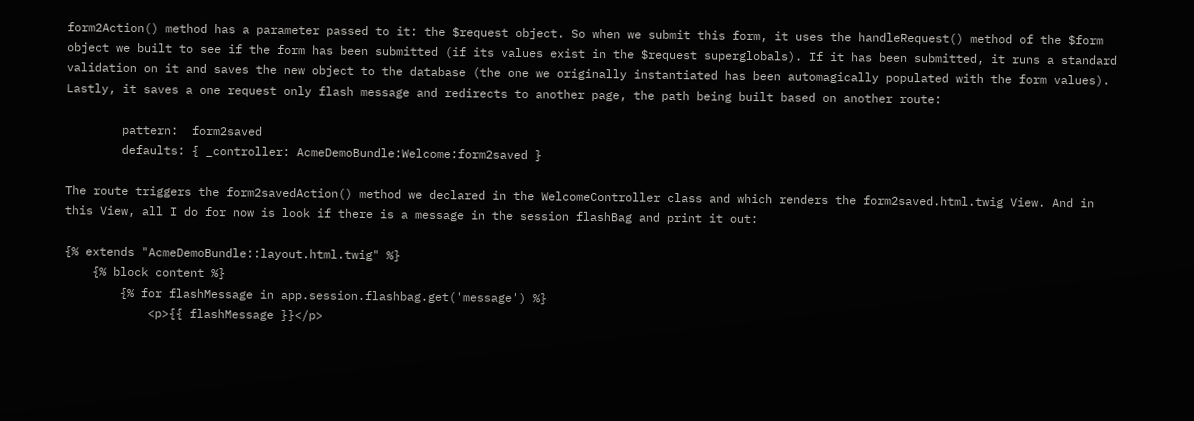form2Action() method has a parameter passed to it: the $request object. So when we submit this form, it uses the handleRequest() method of the $form object we built to see if the form has been submitted (if its values exist in the $request superglobals). If it has been submitted, it runs a standard validation on it and saves the new object to the database (the one we originally instantiated has been automagically populated with the form values). Lastly, it saves a one request only flash message and redirects to another page, the path being built based on another route:

        pattern:  form2saved
        defaults: { _controller: AcmeDemoBundle:Welcome:form2saved }

The route triggers the form2savedAction() method we declared in the WelcomeController class and which renders the form2saved.html.twig View. And in this View, all I do for now is look if there is a message in the session flashBag and print it out:

{% extends "AcmeDemoBundle::layout.html.twig" %}
    {% block content %}
        {% for flashMessage in app.session.flashbag.get('message') %}
            <p>{{ flashMessage }}</p>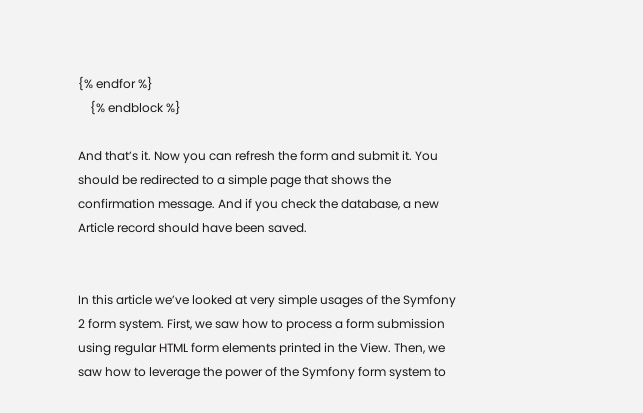{% endfor %}
    {% endblock %}

And that’s it. Now you can refresh the form and submit it. You should be redirected to a simple page that shows the confirmation message. And if you check the database, a new Article record should have been saved.


In this article we’ve looked at very simple usages of the Symfony 2 form system. First, we saw how to process a form submission using regular HTML form elements printed in the View. Then, we saw how to leverage the power of the Symfony form system to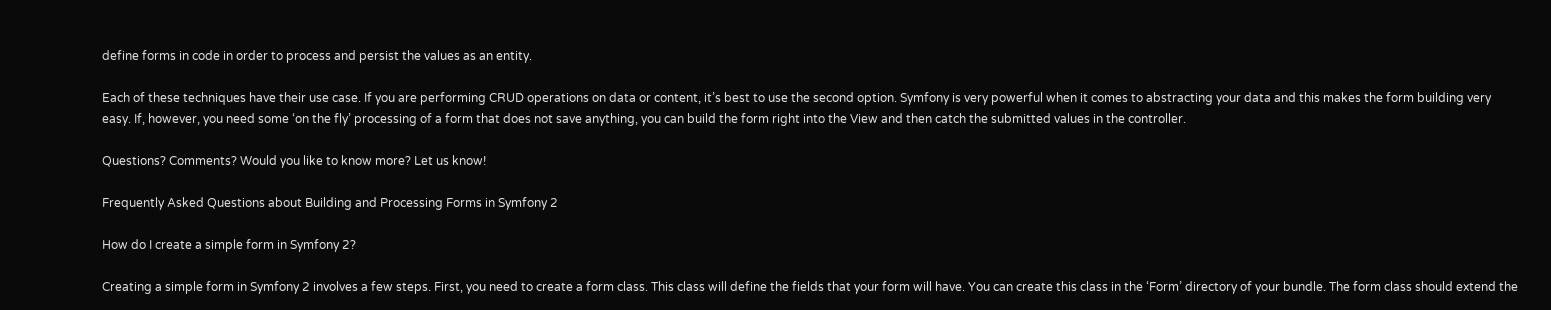define forms in code in order to process and persist the values as an entity.

Each of these techniques have their use case. If you are performing CRUD operations on data or content, it’s best to use the second option. Symfony is very powerful when it comes to abstracting your data and this makes the form building very easy. If, however, you need some ‘on the fly’ processing of a form that does not save anything, you can build the form right into the View and then catch the submitted values in the controller.

Questions? Comments? Would you like to know more? Let us know!

Frequently Asked Questions about Building and Processing Forms in Symfony 2

How do I create a simple form in Symfony 2?

Creating a simple form in Symfony 2 involves a few steps. First, you need to create a form class. This class will define the fields that your form will have. You can create this class in the ‘Form’ directory of your bundle. The form class should extend the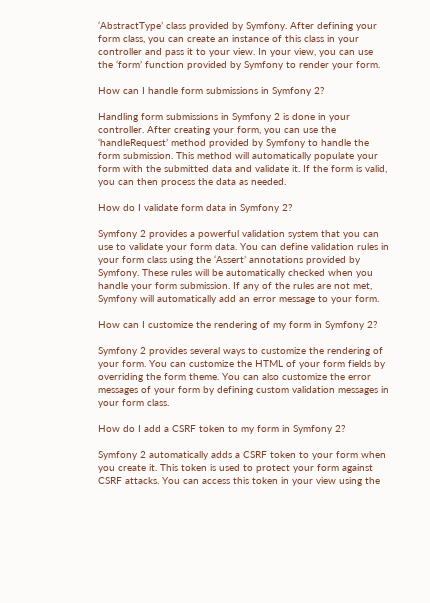‘AbstractType’ class provided by Symfony. After defining your form class, you can create an instance of this class in your controller and pass it to your view. In your view, you can use the ‘form’ function provided by Symfony to render your form.

How can I handle form submissions in Symfony 2?

Handling form submissions in Symfony 2 is done in your controller. After creating your form, you can use the ‘handleRequest’ method provided by Symfony to handle the form submission. This method will automatically populate your form with the submitted data and validate it. If the form is valid, you can then process the data as needed.

How do I validate form data in Symfony 2?

Symfony 2 provides a powerful validation system that you can use to validate your form data. You can define validation rules in your form class using the ‘Assert’ annotations provided by Symfony. These rules will be automatically checked when you handle your form submission. If any of the rules are not met, Symfony will automatically add an error message to your form.

How can I customize the rendering of my form in Symfony 2?

Symfony 2 provides several ways to customize the rendering of your form. You can customize the HTML of your form fields by overriding the form theme. You can also customize the error messages of your form by defining custom validation messages in your form class.

How do I add a CSRF token to my form in Symfony 2?

Symfony 2 automatically adds a CSRF token to your form when you create it. This token is used to protect your form against CSRF attacks. You can access this token in your view using the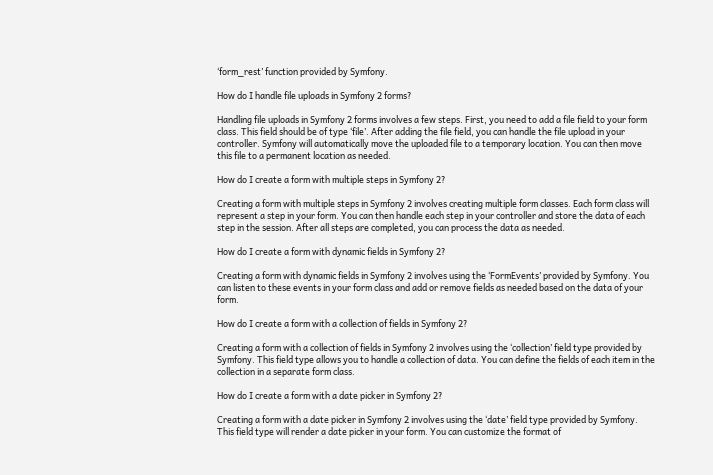‘form_rest’ function provided by Symfony.

How do I handle file uploads in Symfony 2 forms?

Handling file uploads in Symfony 2 forms involves a few steps. First, you need to add a file field to your form class. This field should be of type ‘file’. After adding the file field, you can handle the file upload in your controller. Symfony will automatically move the uploaded file to a temporary location. You can then move this file to a permanent location as needed.

How do I create a form with multiple steps in Symfony 2?

Creating a form with multiple steps in Symfony 2 involves creating multiple form classes. Each form class will represent a step in your form. You can then handle each step in your controller and store the data of each step in the session. After all steps are completed, you can process the data as needed.

How do I create a form with dynamic fields in Symfony 2?

Creating a form with dynamic fields in Symfony 2 involves using the ‘FormEvents’ provided by Symfony. You can listen to these events in your form class and add or remove fields as needed based on the data of your form.

How do I create a form with a collection of fields in Symfony 2?

Creating a form with a collection of fields in Symfony 2 involves using the ‘collection’ field type provided by Symfony. This field type allows you to handle a collection of data. You can define the fields of each item in the collection in a separate form class.

How do I create a form with a date picker in Symfony 2?

Creating a form with a date picker in Symfony 2 involves using the ‘date’ field type provided by Symfony. This field type will render a date picker in your form. You can customize the format of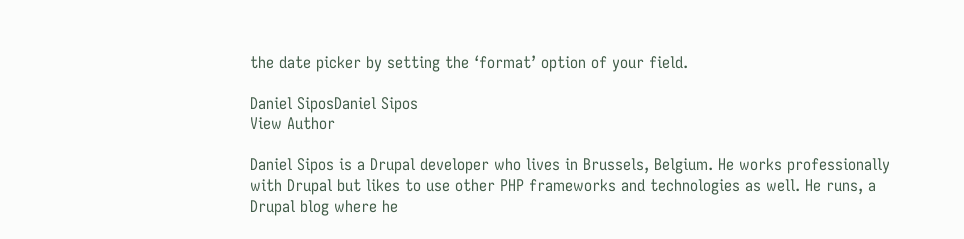the date picker by setting the ‘format’ option of your field.

Daniel SiposDaniel Sipos
View Author

Daniel Sipos is a Drupal developer who lives in Brussels, Belgium. He works professionally with Drupal but likes to use other PHP frameworks and technologies as well. He runs, a Drupal blog where he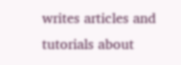writes articles and tutorials about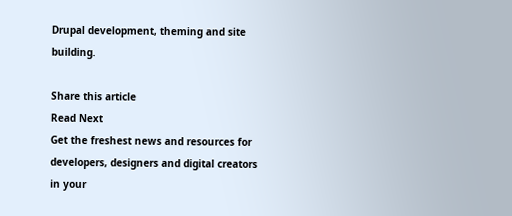Drupal development, theming and site building.

Share this article
Read Next
Get the freshest news and resources for developers, designers and digital creators in your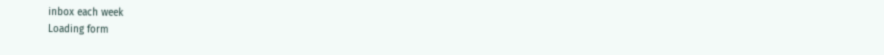inbox each week
Loading form